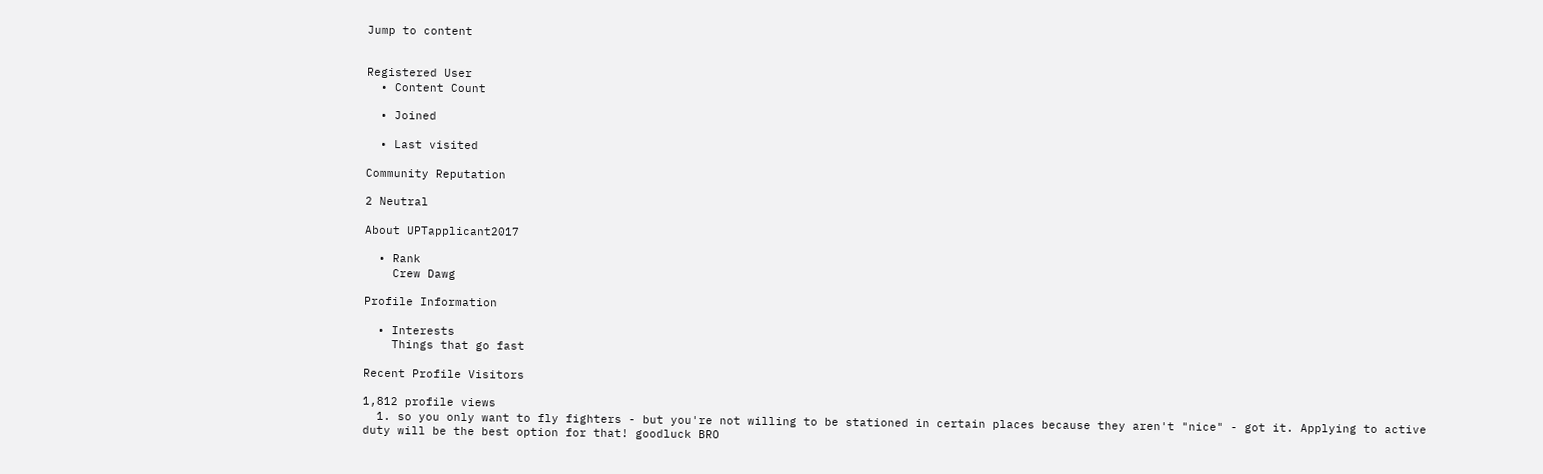Jump to content


Registered User
  • Content Count

  • Joined

  • Last visited

Community Reputation

2 Neutral

About UPTapplicant2017

  • Rank
    Crew Dawg

Profile Information

  • Interests
    Things that go fast

Recent Profile Visitors

1,812 profile views
  1. so you only want to fly fighters - but you're not willing to be stationed in certain places because they aren't "nice" - got it. Applying to active duty will be the best option for that! goodluck BRO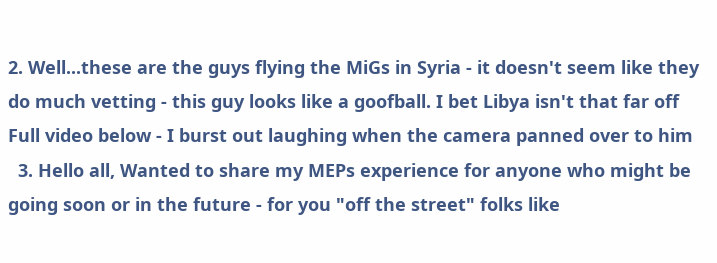2. Well...these are the guys flying the MiGs in Syria - it doesn't seem like they do much vetting - this guy looks like a goofball. I bet Libya isn't that far off Full video below - I burst out laughing when the camera panned over to him
  3. Hello all, Wanted to share my MEPs experience for anyone who might be going soon or in the future - for you "off the street" folks like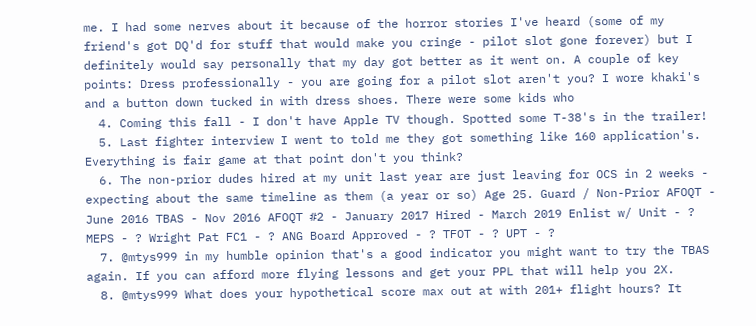me. I had some nerves about it because of the horror stories I've heard (some of my friend's got DQ'd for stuff that would make you cringe - pilot slot gone forever) but I definitely would say personally that my day got better as it went on. A couple of key points: Dress professionally - you are going for a pilot slot aren't you? I wore khaki's and a button down tucked in with dress shoes. There were some kids who
  4. Coming this fall - I don't have Apple TV though. Spotted some T-38's in the trailer!
  5. Last fighter interview I went to told me they got something like 160 application's. Everything is fair game at that point don't you think?
  6. The non-prior dudes hired at my unit last year are just leaving for OCS in 2 weeks - expecting about the same timeline as them (a year or so) Age 25. Guard / Non-Prior AFOQT - June 2016 TBAS - Nov 2016 AFOQT #2 - January 2017 Hired - March 2019 Enlist w/ Unit - ? MEPS - ? Wright Pat FC1 - ? ANG Board Approved - ? TFOT - ? UPT - ?
  7. @mtys999 in my humble opinion that's a good indicator you might want to try the TBAS again. If you can afford more flying lessons and get your PPL that will help you 2X.
  8. @mtys999 What does your hypothetical score max out at with 201+ flight hours? It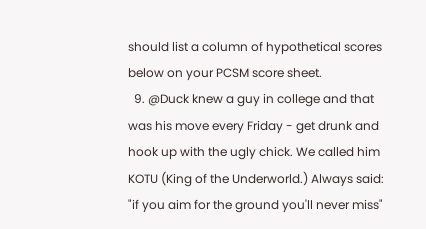should list a column of hypothetical scores below on your PCSM score sheet.
  9. @Duck knew a guy in college and that was his move every Friday - get drunk and hook up with the ugly chick. We called him KOTU (King of the Underworld.) Always said: "if you aim for the ground you'll never miss"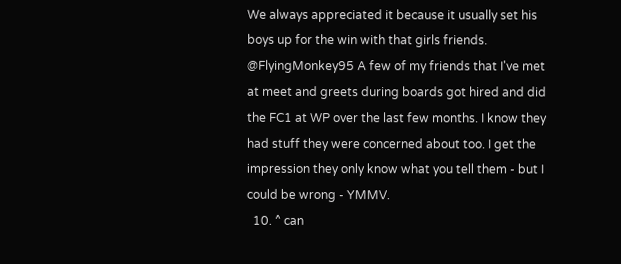We always appreciated it because it usually set his boys up for the win with that girls friends. @FlyingMonkey95 A few of my friends that I've met at meet and greets during boards got hired and did the FC1 at WP over the last few months. I know they had stuff they were concerned about too. I get the impression they only know what you tell them - but I could be wrong - YMMV.
  10. ^ can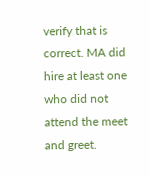verify that is correct. MA did hire at least one who did not attend the meet and greet.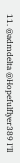11. @admdelta @Hopefulflyer389 I'll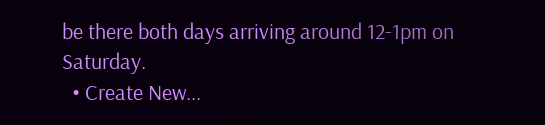be there both days arriving around 12-1pm on Saturday.
  • Create New...